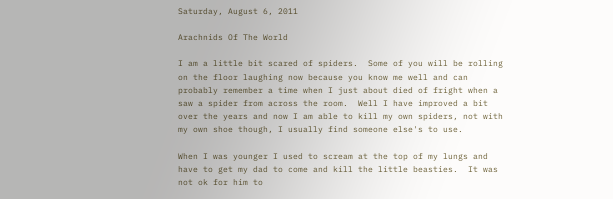Saturday, August 6, 2011

Arachnids Of The World

I am a little bit scared of spiders.  Some of you will be rolling on the floor laughing now because you know me well and can probably remember a time when I just about died of fright when a saw a spider from across the room.  Well I have improved a bit over the years and now I am able to kill my own spiders, not with my own shoe though, I usually find someone else's to use.

When I was younger I used to scream at the top of my lungs and have to get my dad to come and kill the little beasties.  It was not ok for him to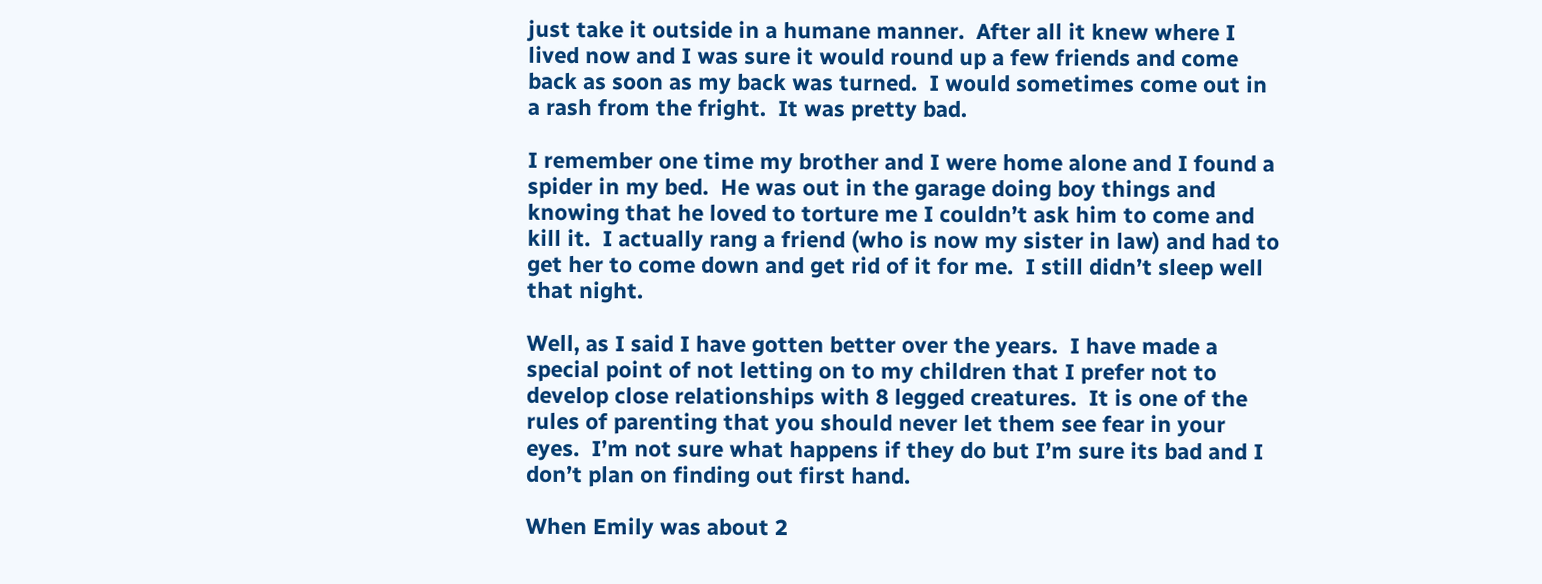just take it outside in a humane manner.  After all it knew where I lived now and I was sure it would round up a few friends and come back as soon as my back was turned.  I would sometimes come out in a rash from the fright.  It was pretty bad.

I remember one time my brother and I were home alone and I found a spider in my bed.  He was out in the garage doing boy things and knowing that he loved to torture me I couldn’t ask him to come and kill it.  I actually rang a friend (who is now my sister in law) and had to get her to come down and get rid of it for me.  I still didn’t sleep well that night.

Well, as I said I have gotten better over the years.  I have made a special point of not letting on to my children that I prefer not to develop close relationships with 8 legged creatures.  It is one of the rules of parenting that you should never let them see fear in your eyes.  I’m not sure what happens if they do but I’m sure its bad and I don’t plan on finding out first hand.

When Emily was about 2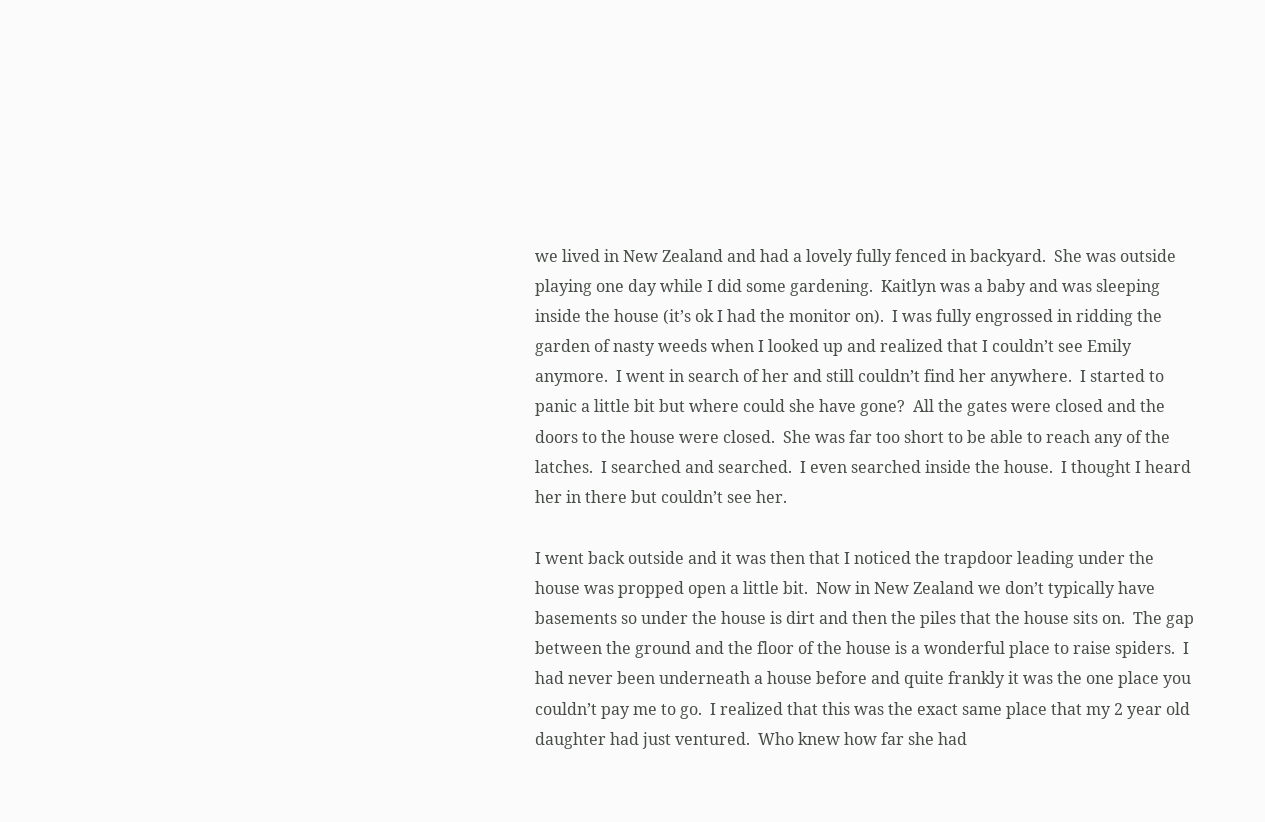we lived in New Zealand and had a lovely fully fenced in backyard.  She was outside playing one day while I did some gardening.  Kaitlyn was a baby and was sleeping inside the house (it’s ok I had the monitor on).  I was fully engrossed in ridding the garden of nasty weeds when I looked up and realized that I couldn’t see Emily anymore.  I went in search of her and still couldn’t find her anywhere.  I started to panic a little bit but where could she have gone?  All the gates were closed and the doors to the house were closed.  She was far too short to be able to reach any of the latches.  I searched and searched.  I even searched inside the house.  I thought I heard her in there but couldn’t see her.

I went back outside and it was then that I noticed the trapdoor leading under the house was propped open a little bit.  Now in New Zealand we don’t typically have basements so under the house is dirt and then the piles that the house sits on.  The gap between the ground and the floor of the house is a wonderful place to raise spiders.  I had never been underneath a house before and quite frankly it was the one place you couldn’t pay me to go.  I realized that this was the exact same place that my 2 year old daughter had just ventured.  Who knew how far she had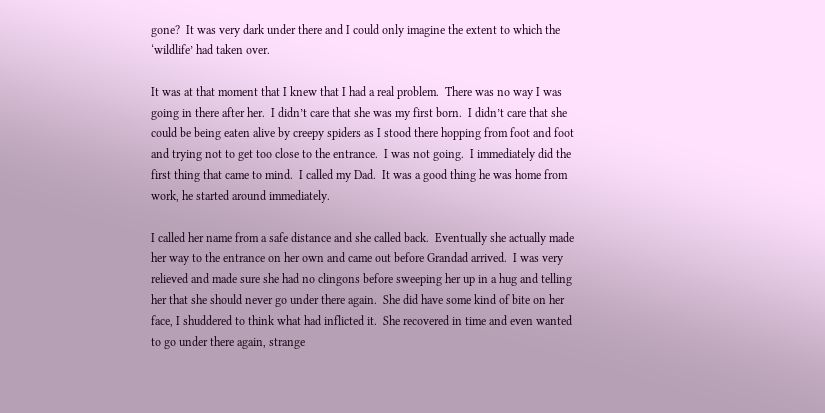gone?  It was very dark under there and I could only imagine the extent to which the ‘wildlife’ had taken over.

It was at that moment that I knew that I had a real problem.  There was no way I was going in there after her.  I didn’t care that she was my first born.  I didn’t care that she could be being eaten alive by creepy spiders as I stood there hopping from foot and foot and trying not to get too close to the entrance.  I was not going.  I immediately did the first thing that came to mind.  I called my Dad.  It was a good thing he was home from work, he started around immediately.

I called her name from a safe distance and she called back.  Eventually she actually made her way to the entrance on her own and came out before Grandad arrived.  I was very relieved and made sure she had no clingons before sweeping her up in a hug and telling her that she should never go under there again.  She did have some kind of bite on her face, I shuddered to think what had inflicted it.  She recovered in time and even wanted to go under there again, strange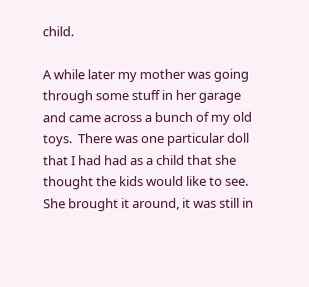child.

A while later my mother was going through some stuff in her garage and came across a bunch of my old toys.  There was one particular doll that I had had as a child that she thought the kids would like to see.  She brought it around, it was still in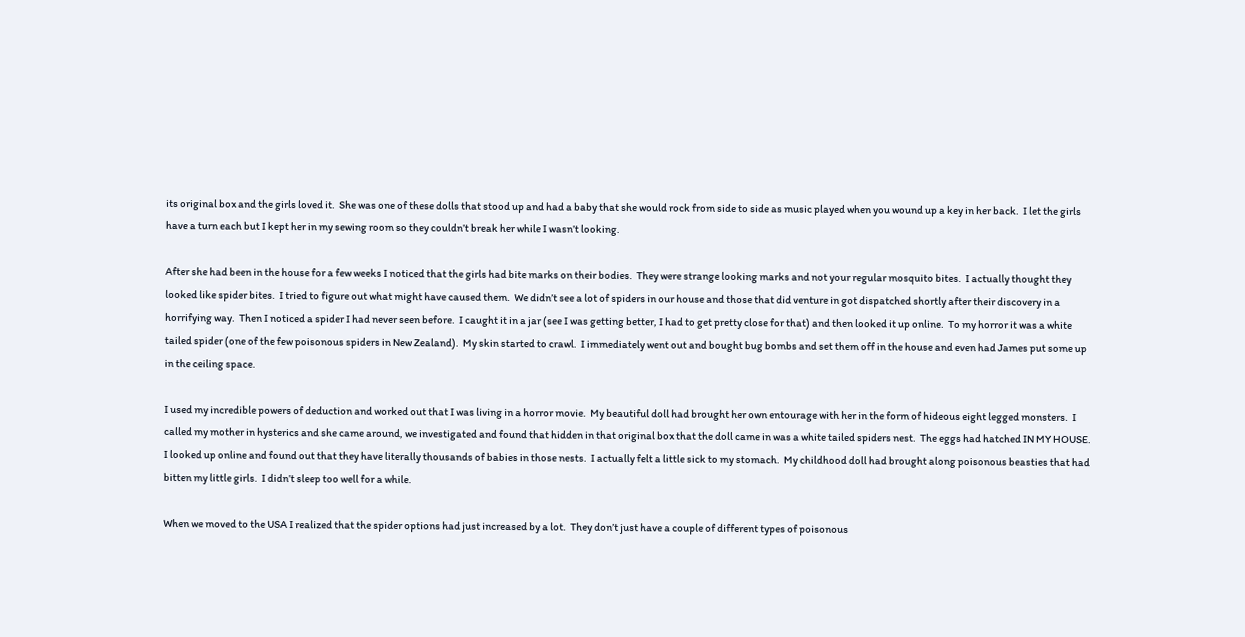its original box and the girls loved it.  She was one of these dolls that stood up and had a baby that she would rock from side to side as music played when you wound up a key in her back.  I let the girls have a turn each but I kept her in my sewing room so they couldn’t break her while I wasn’t looking.

After she had been in the house for a few weeks I noticed that the girls had bite marks on their bodies.  They were strange looking marks and not your regular mosquito bites.  I actually thought they looked like spider bites.  I tried to figure out what might have caused them.  We didn’t see a lot of spiders in our house and those that did venture in got dispatched shortly after their discovery in a horrifying way.  Then I noticed a spider I had never seen before.  I caught it in a jar (see I was getting better, I had to get pretty close for that) and then looked it up online.  To my horror it was a white tailed spider (one of the few poisonous spiders in New Zealand).  My skin started to crawl.  I immediately went out and bought bug bombs and set them off in the house and even had James put some up in the ceiling space.

I used my incredible powers of deduction and worked out that I was living in a horror movie.  My beautiful doll had brought her own entourage with her in the form of hideous eight legged monsters.  I called my mother in hysterics and she came around, we investigated and found that hidden in that original box that the doll came in was a white tailed spiders nest.  The eggs had hatched IN MY HOUSE.  I looked up online and found out that they have literally thousands of babies in those nests.  I actually felt a little sick to my stomach.  My childhood doll had brought along poisonous beasties that had bitten my little girls.  I didn’t sleep too well for a while.

When we moved to the USA I realized that the spider options had just increased by a lot.  They don’t just have a couple of different types of poisonous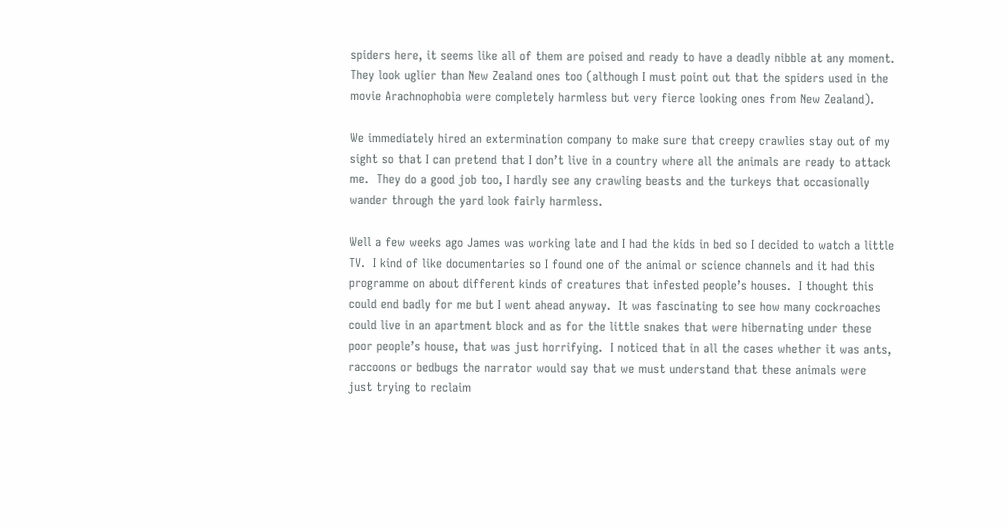spiders here, it seems like all of them are poised and ready to have a deadly nibble at any moment.  They look uglier than New Zealand ones too (although I must point out that the spiders used in the movie Arachnophobia were completely harmless but very fierce looking ones from New Zealand).

We immediately hired an extermination company to make sure that creepy crawlies stay out of my sight so that I can pretend that I don’t live in a country where all the animals are ready to attack me.  They do a good job too, I hardly see any crawling beasts and the turkeys that occasionally wander through the yard look fairly harmless.

Well a few weeks ago James was working late and I had the kids in bed so I decided to watch a little TV.  I kind of like documentaries so I found one of the animal or science channels and it had this programme on about different kinds of creatures that infested people’s houses.  I thought this could end badly for me but I went ahead anyway.  It was fascinating to see how many cockroaches could live in an apartment block and as for the little snakes that were hibernating under these poor people’s house, that was just horrifying.  I noticed that in all the cases whether it was ants, raccoons or bedbugs the narrator would say that we must understand that these animals were just trying to reclaim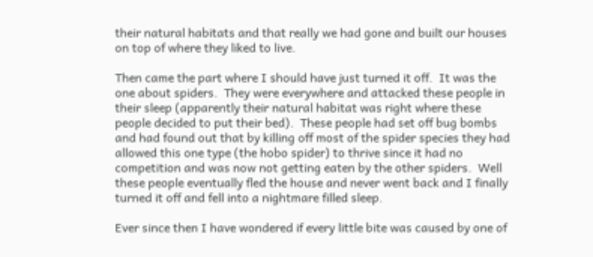their natural habitats and that really we had gone and built our houses on top of where they liked to live.

Then came the part where I should have just turned it off.  It was the one about spiders.  They were everywhere and attacked these people in their sleep (apparently their natural habitat was right where these people decided to put their bed).  These people had set off bug bombs and had found out that by killing off most of the spider species they had allowed this one type (the hobo spider) to thrive since it had no competition and was now not getting eaten by the other spiders.  Well these people eventually fled the house and never went back and I finally turned it off and fell into a nightmare filled sleep.

Ever since then I have wondered if every little bite was caused by one of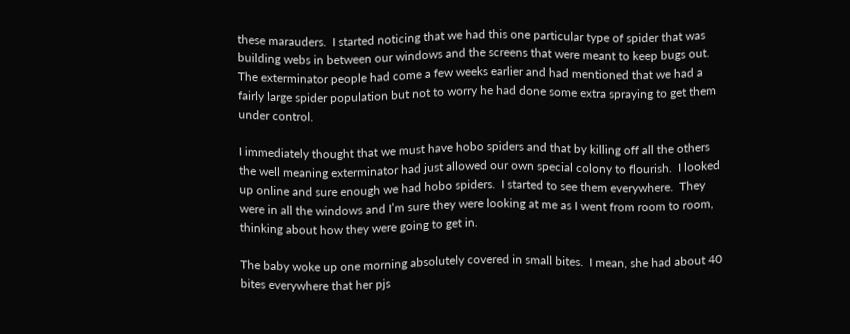these marauders.  I started noticing that we had this one particular type of spider that was building webs in between our windows and the screens that were meant to keep bugs out.  The exterminator people had come a few weeks earlier and had mentioned that we had a fairly large spider population but not to worry he had done some extra spraying to get them under control.

I immediately thought that we must have hobo spiders and that by killing off all the others the well meaning exterminator had just allowed our own special colony to flourish.  I looked up online and sure enough we had hobo spiders.  I started to see them everywhere.  They were in all the windows and I’m sure they were looking at me as I went from room to room, thinking about how they were going to get in.

The baby woke up one morning absolutely covered in small bites.  I mean, she had about 40 bites everywhere that her pjs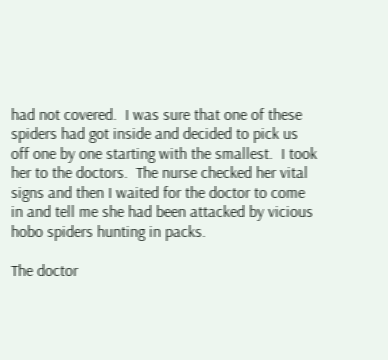had not covered.  I was sure that one of these spiders had got inside and decided to pick us off one by one starting with the smallest.  I took her to the doctors.  The nurse checked her vital signs and then I waited for the doctor to come in and tell me she had been attacked by vicious hobo spiders hunting in packs.

The doctor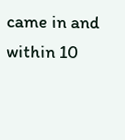came in and within 10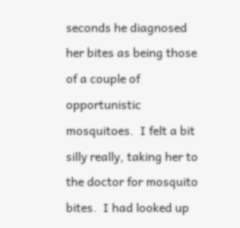seconds he diagnosed her bites as being those of a couple of opportunistic mosquitoes.  I felt a bit silly really, taking her to the doctor for mosquito bites.  I had looked up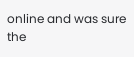online and was sure the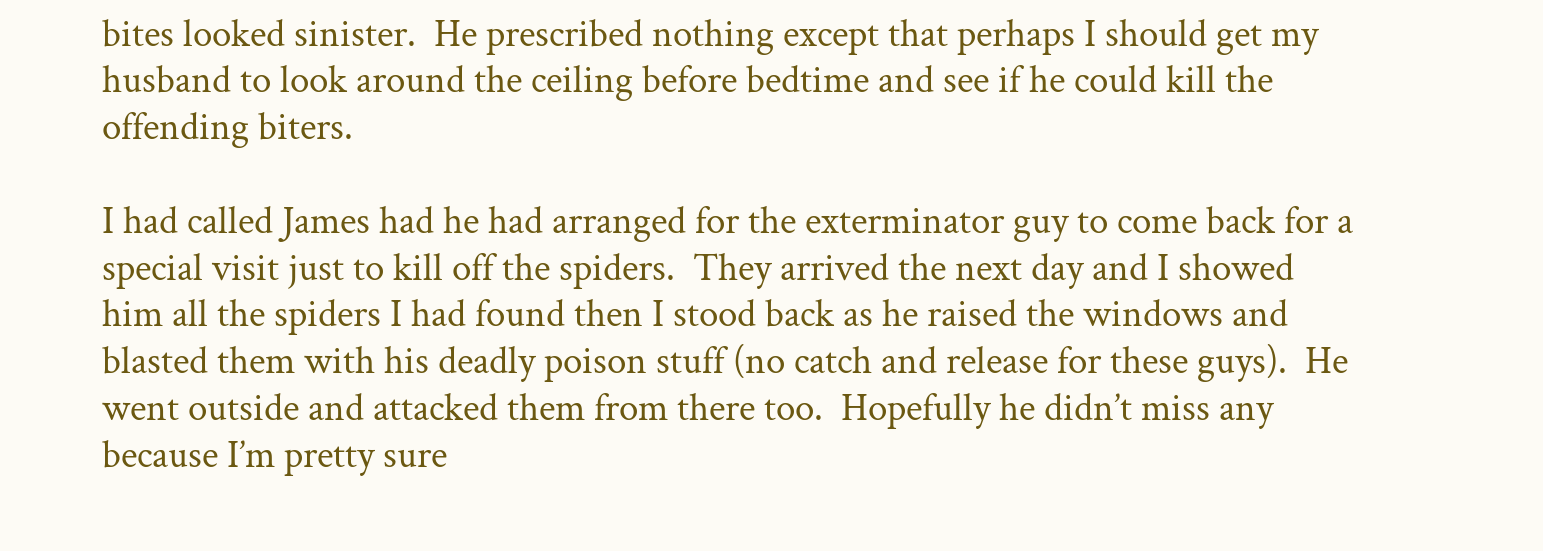bites looked sinister.  He prescribed nothing except that perhaps I should get my husband to look around the ceiling before bedtime and see if he could kill the offending biters.

I had called James had he had arranged for the exterminator guy to come back for a special visit just to kill off the spiders.  They arrived the next day and I showed him all the spiders I had found then I stood back as he raised the windows and blasted them with his deadly poison stuff (no catch and release for these guys).  He went outside and attacked them from there too.  Hopefully he didn’t miss any because I’m pretty sure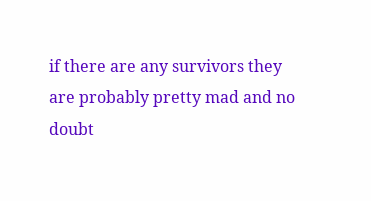if there are any survivors they are probably pretty mad and no doubt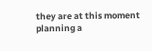they are at this moment planning a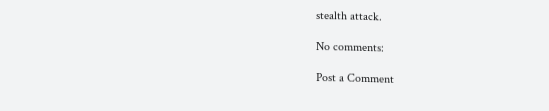stealth attack.

No comments:

Post a Comment